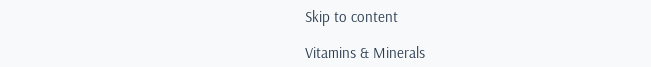Skip to content

Vitamins & Minerals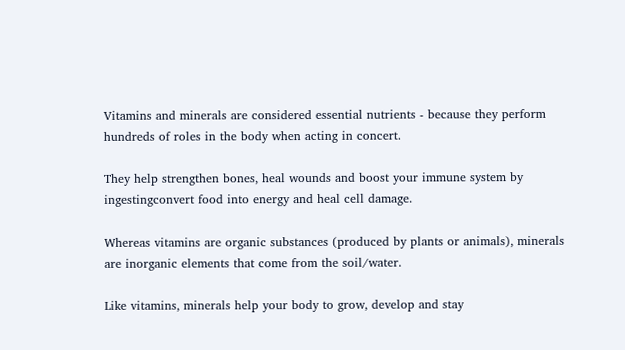Vitamins and minerals are considered essential nutrients - because they perform hundreds of roles in the body when acting in concert.

They help strengthen bones, heal wounds and boost your immune system by ingestingconvert food into energy and heal cell damage.

Whereas vitamins are organic substances (produced by plants or animals), minerals are inorganic elements that come from the soil/water.

Like vitamins, minerals help your body to grow, develop and stay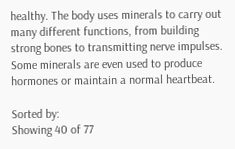healthy. The body uses minerals to carry out many different functions, from building strong bones to transmitting nerve impulses. Some minerals are even used to produce hormones or maintain a normal heartbeat.

Sorted by:
Showing 40 of 77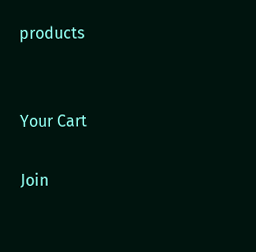products


Your Cart

Join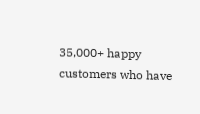35,000+ happy customers who have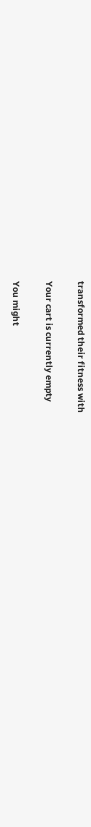transformed their fitness with

Your cart is currently empty

You might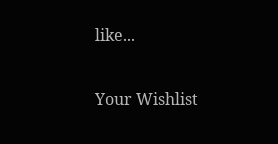like...

Your Wishlist